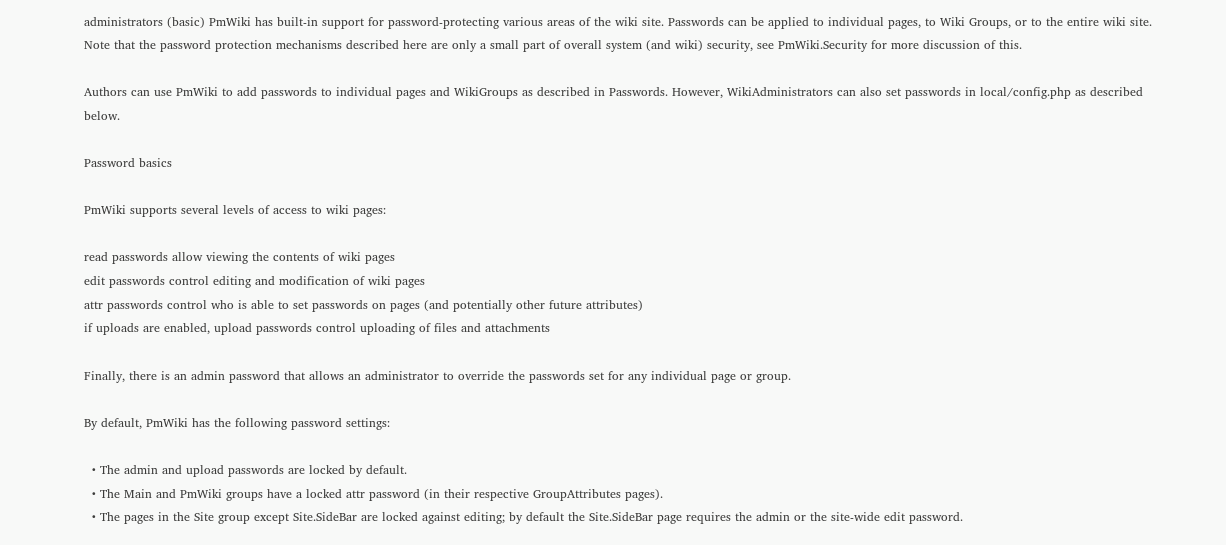administrators (basic) PmWiki has built-in support for password-protecting various areas of the wiki site. Passwords can be applied to individual pages, to Wiki Groups, or to the entire wiki site. Note that the password protection mechanisms described here are only a small part of overall system (and wiki) security, see PmWiki.Security for more discussion of this.

Authors can use PmWiki to add passwords to individual pages and WikiGroups as described in Passwords. However, WikiAdministrators can also set passwords in local/config.php as described below.

Password basics

PmWiki supports several levels of access to wiki pages:

read passwords allow viewing the contents of wiki pages
edit passwords control editing and modification of wiki pages
attr passwords control who is able to set passwords on pages (and potentially other future attributes)
if uploads are enabled, upload passwords control uploading of files and attachments

Finally, there is an admin password that allows an administrator to override the passwords set for any individual page or group.

By default, PmWiki has the following password settings:

  • The admin and upload passwords are locked by default.
  • The Main and PmWiki groups have a locked attr password (in their respective GroupAttributes pages).
  • The pages in the Site group except Site.SideBar are locked against editing; by default the Site.SideBar page requires the admin or the site-wide edit password.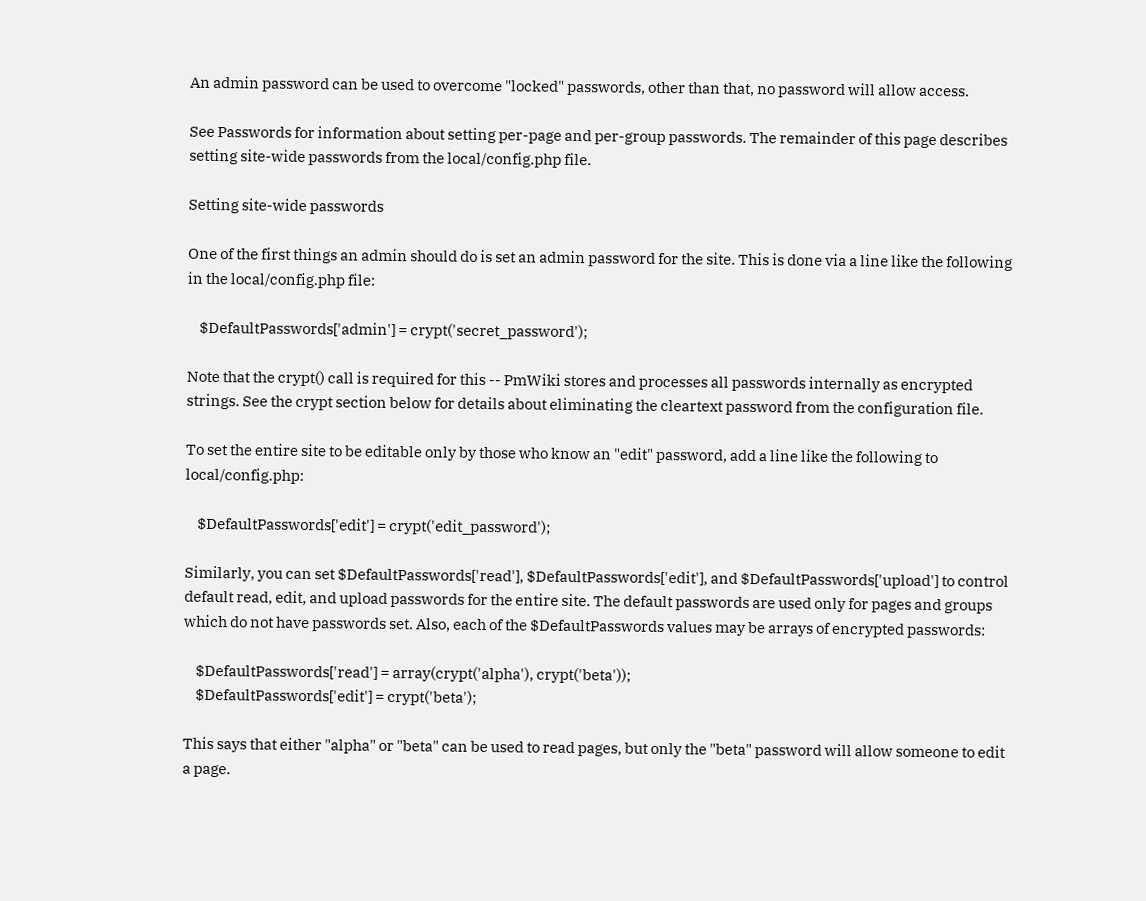An admin password can be used to overcome "locked" passwords, other than that, no password will allow access.

See Passwords for information about setting per-page and per-group passwords. The remainder of this page describes setting site-wide passwords from the local/config.php file.

Setting site-wide passwords

One of the first things an admin should do is set an admin password for the site. This is done via a line like the following in the local/config.php file:

    $DefaultPasswords['admin'] = crypt('secret_password');

Note that the crypt() call is required for this -- PmWiki stores and processes all passwords internally as encrypted strings. See the crypt section below for details about eliminating the cleartext password from the configuration file.

To set the entire site to be editable only by those who know an "edit" password, add a line like the following to local/config.php:

    $DefaultPasswords['edit'] = crypt('edit_password');

Similarly, you can set $DefaultPasswords['read'], $DefaultPasswords['edit'], and $DefaultPasswords['upload'] to control default read, edit, and upload passwords for the entire site. The default passwords are used only for pages and groups which do not have passwords set. Also, each of the $DefaultPasswords values may be arrays of encrypted passwords:

    $DefaultPasswords['read'] = array(crypt('alpha'), crypt('beta'));
    $DefaultPasswords['edit'] = crypt('beta');

This says that either "alpha" or "beta" can be used to read pages, but only the "beta" password will allow someone to edit a page.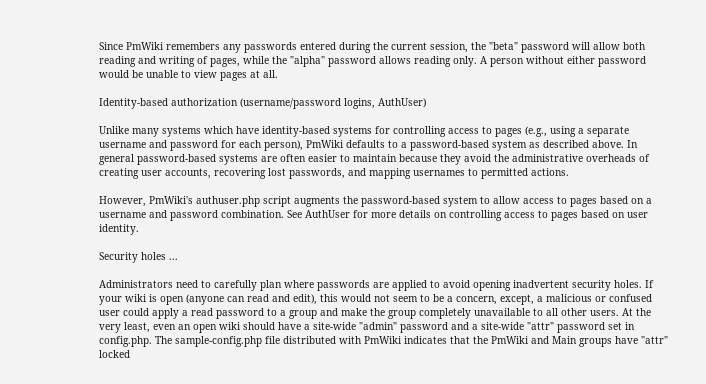Since PmWiki remembers any passwords entered during the current session, the "beta" password will allow both reading and writing of pages, while the "alpha" password allows reading only. A person without either password would be unable to view pages at all.

Identity-based authorization (username/password logins, AuthUser)

Unlike many systems which have identity-based systems for controlling access to pages (e.g., using a separate username and password for each person), PmWiki defaults to a password-based system as described above. In general password-based systems are often easier to maintain because they avoid the administrative overheads of creating user accounts, recovering lost passwords, and mapping usernames to permitted actions.

However, PmWiki's authuser.php script augments the password-based system to allow access to pages based on a username and password combination. See AuthUser for more details on controlling access to pages based on user identity.

Security holes ...

Administrators need to carefully plan where passwords are applied to avoid opening inadvertent security holes. If your wiki is open (anyone can read and edit), this would not seem to be a concern, except, a malicious or confused user could apply a read password to a group and make the group completely unavailable to all other users. At the very least, even an open wiki should have a site-wide "admin" password and a site-wide "attr" password set in config.php. The sample-config.php file distributed with PmWiki indicates that the PmWiki and Main groups have "attr" locked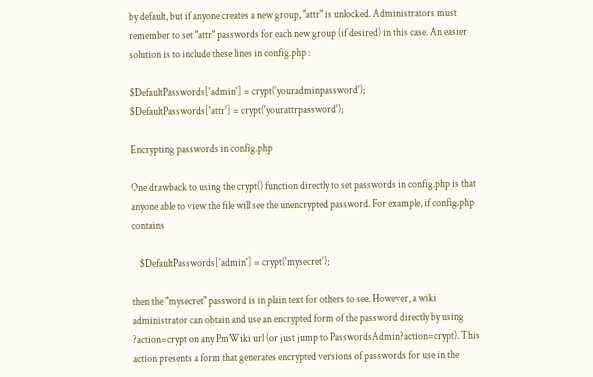by default, but if anyone creates a new group, "attr" is unlocked. Administrators must remember to set "attr" passwords for each new group (if desired) in this case. An easier solution is to include these lines in config.php :

$DefaultPasswords['admin'] = crypt('youradminpassword');
$DefaultPasswords['attr'] = crypt('yourattrpassword');

Encrypting passwords in config.php

One drawback to using the crypt() function directly to set passwords in config.php is that anyone able to view the file will see the unencrypted password. For example, if config.php contains

    $DefaultPasswords['admin'] = crypt('mysecret');

then the "mysecret" password is in plain text for others to see. However, a wiki administrator can obtain and use an encrypted form of the password directly by using ?action=crypt on any PmWiki url (or just jump to PasswordsAdmin?action=crypt). This action presents a form that generates encrypted versions of passwords for use in the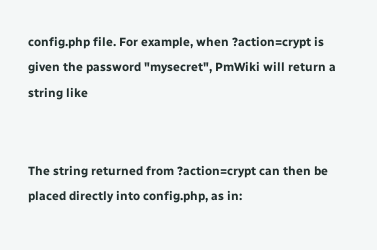config.php file. For example, when ?action=crypt is given the password "mysecret", PmWiki will return a string like


The string returned from ?action=crypt can then be placed directly into config.php, as in: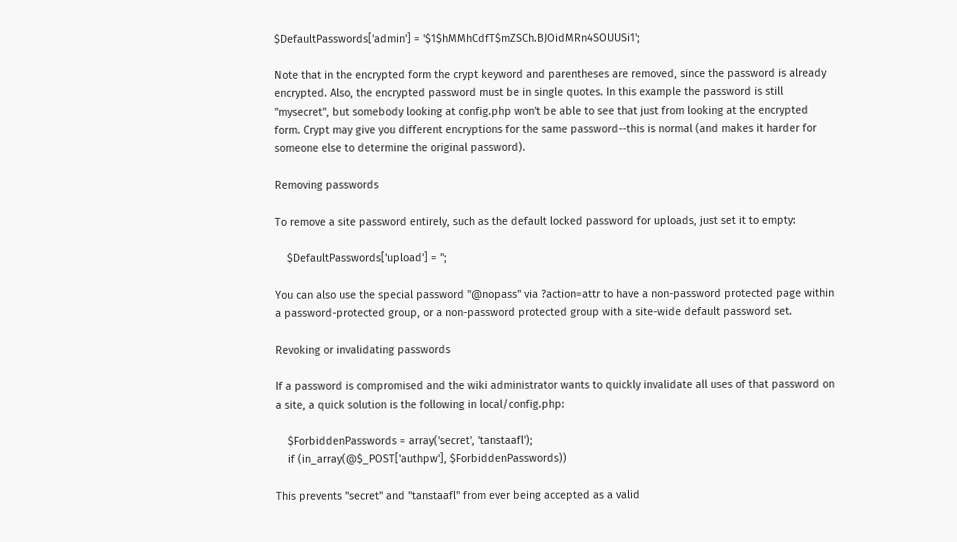$DefaultPasswords['admin'] = '$1$hMMhCdfT$mZSCh.BJOidMRn4SOUUSi1';

Note that in the encrypted form the crypt keyword and parentheses are removed, since the password is already encrypted. Also, the encrypted password must be in single quotes. In this example the password is still "mysecret", but somebody looking at config.php won't be able to see that just from looking at the encrypted form. Crypt may give you different encryptions for the same password--this is normal (and makes it harder for someone else to determine the original password).

Removing passwords

To remove a site password entirely, such as the default locked password for uploads, just set it to empty:

    $DefaultPasswords['upload'] = '';

You can also use the special password "@nopass" via ?action=attr to have a non-password protected page within a password-protected group, or a non-password protected group with a site-wide default password set.

Revoking or invalidating passwords

If a password is compromised and the wiki administrator wants to quickly invalidate all uses of that password on a site, a quick solution is the following in local/config.php:

    $ForbiddenPasswords = array('secret', 'tanstaafl');
    if (in_array(@$_POST['authpw'], $ForbiddenPasswords))

This prevents "secret" and "tanstaafl" from ever being accepted as a valid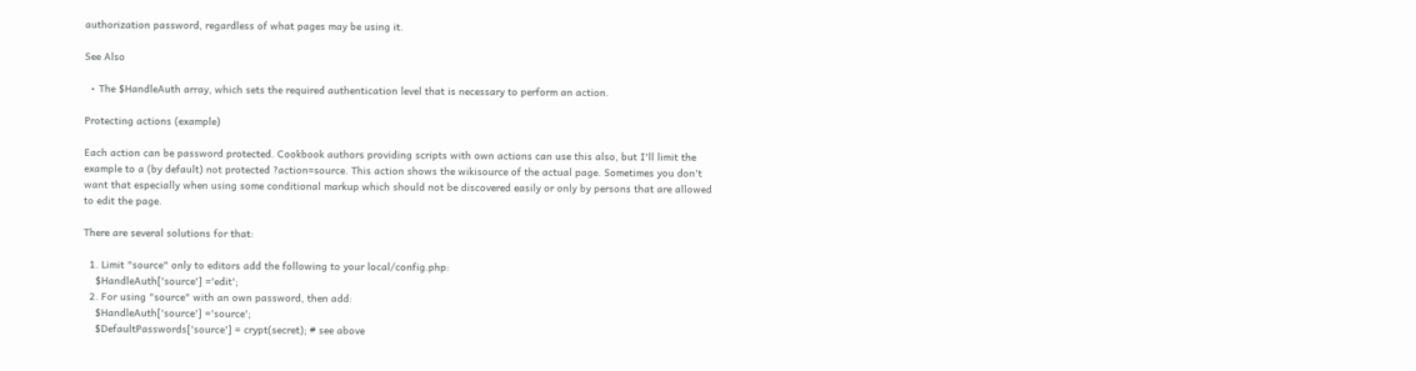authorization password, regardless of what pages may be using it.

See Also

  • The $HandleAuth array, which sets the required authentication level that is necessary to perform an action.

Protecting actions (example)

Each action can be password protected. Cookbook authors providing scripts with own actions can use this also, but I'll limit the example to a (by default) not protected ?action=source. This action shows the wikisource of the actual page. Sometimes you don't want that especially when using some conditional markup which should not be discovered easily or only by persons that are allowed to edit the page.

There are several solutions for that:

  1. Limit "source" only to editors add the following to your local/config.php:
    $HandleAuth['source'] ='edit';
  2. For using "source" with an own password, then add:
    $HandleAuth['source'] ='source';
    $DefaultPasswords['source'] = crypt(secret); # see above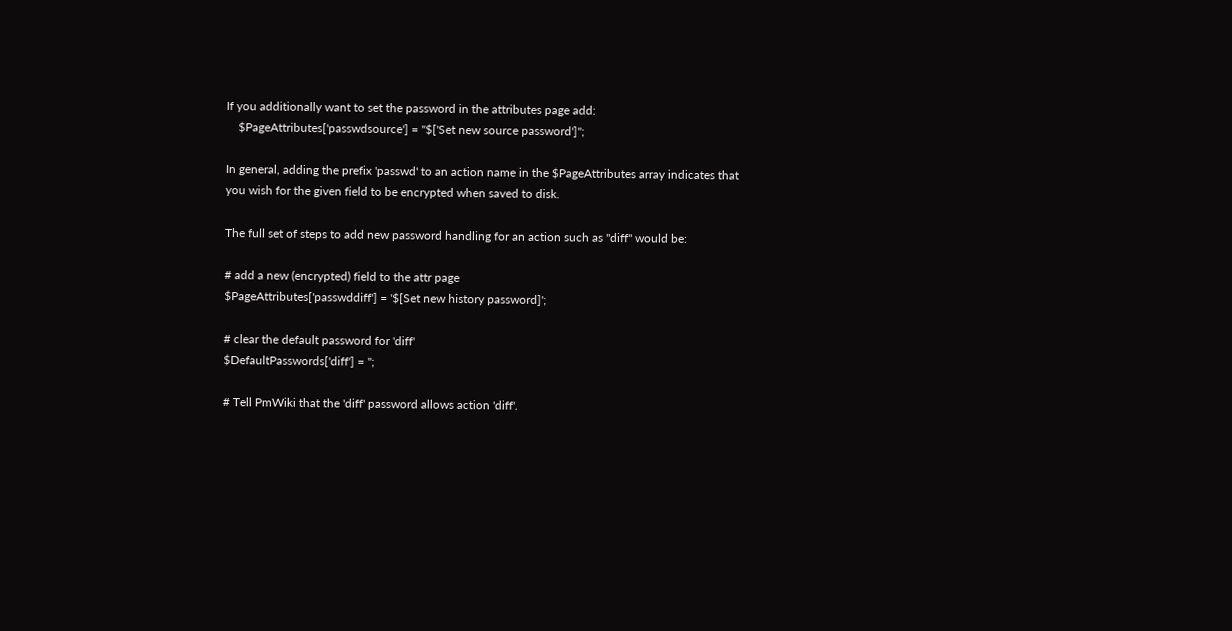If you additionally want to set the password in the attributes page add:
    $PageAttributes['passwdsource'] = "$['Set new source password']";

In general, adding the prefix 'passwd' to an action name in the $PageAttributes array indicates that you wish for the given field to be encrypted when saved to disk.

The full set of steps to add new password handling for an action such as "diff" would be:

# add a new (encrypted) field to the attr page
$PageAttributes['passwddiff'] = '$[Set new history password]';

# clear the default password for 'diff'
$DefaultPasswords['diff'] = '';

# Tell PmWiki that the 'diff' password allows action 'diff'.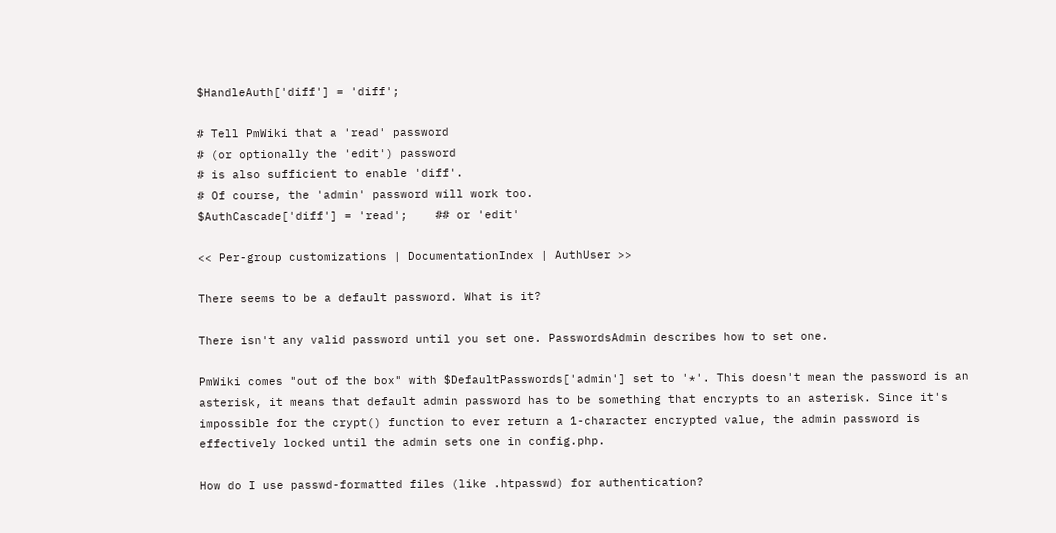$HandleAuth['diff'] = 'diff';

# Tell PmWiki that a 'read' password
# (or optionally the 'edit') password
# is also sufficient to enable 'diff'.
# Of course, the 'admin' password will work too.
$AuthCascade['diff'] = 'read';    ## or 'edit'

<< Per-group customizations | DocumentationIndex | AuthUser >>

There seems to be a default password. What is it?

There isn't any valid password until you set one. PasswordsAdmin describes how to set one.

PmWiki comes "out of the box" with $DefaultPasswords['admin'] set to '*'. This doesn't mean the password is an asterisk, it means that default admin password has to be something that encrypts to an asterisk. Since it's impossible for the crypt() function to ever return a 1-character encrypted value, the admin password is effectively locked until the admin sets one in config.php.

How do I use passwd-formatted files (like .htpasswd) for authentication?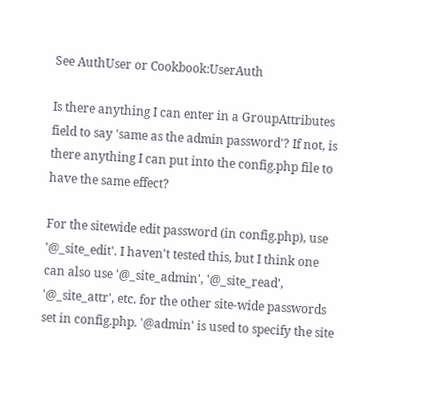See AuthUser or Cookbook:UserAuth

Is there anything I can enter in a GroupAttributes field to say 'same as the admin password'? If not, is there anything I can put into the config.php file to have the same effect?

For the sitewide edit password (in config.php), use '@_site_edit'. I haven't tested this, but I think one can also use '@_site_admin', '@_site_read', '@_site_attr', etc. for the other site-wide passwords set in config.php. '@admin' is used to specify the site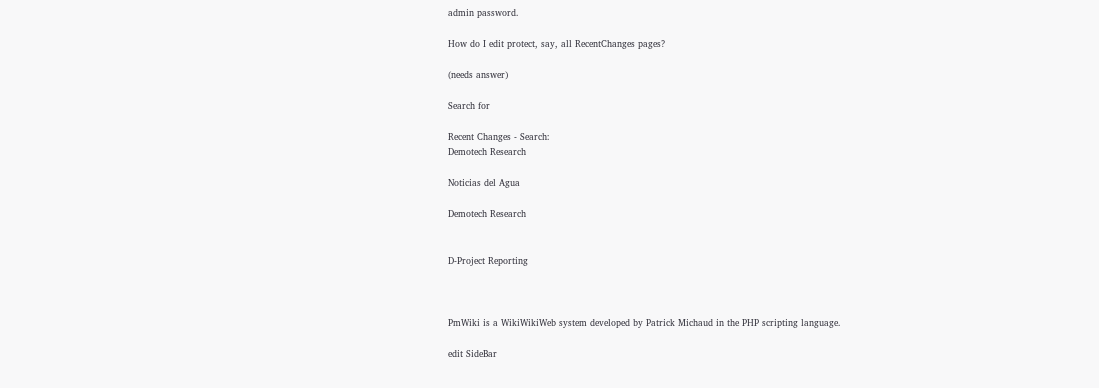admin password.

How do I edit protect, say, all RecentChanges pages?

(needs answer)

Search for

Recent Changes - Search:
Demotech Research

Noticias del Agua

Demotech Research


D-Project Reporting



PmWiki is a WikiWikiWeb system developed by Patrick Michaud in the PHP scripting language.

edit SideBar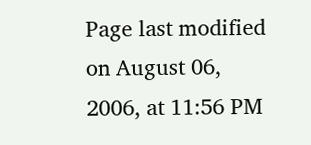Page last modified on August 06, 2006, at 11:56 PM